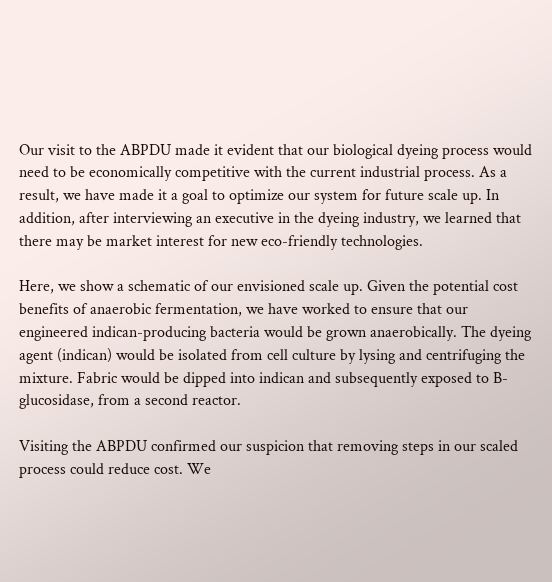Our visit to the ABPDU made it evident that our biological dyeing process would need to be economically competitive with the current industrial process. As a result, we have made it a goal to optimize our system for future scale up. In addition, after interviewing an executive in the dyeing industry, we learned that there may be market interest for new eco-friendly technologies.

Here, we show a schematic of our envisioned scale up. Given the potential cost benefits of anaerobic fermentation, we have worked to ensure that our engineered indican-producing bacteria would be grown anaerobically. The dyeing agent (indican) would be isolated from cell culture by lysing and centrifuging the mixture. Fabric would be dipped into indican and subsequently exposed to B- glucosidase, from a second reactor.

Visiting the ABPDU confirmed our suspicion that removing steps in our scaled process could reduce cost. We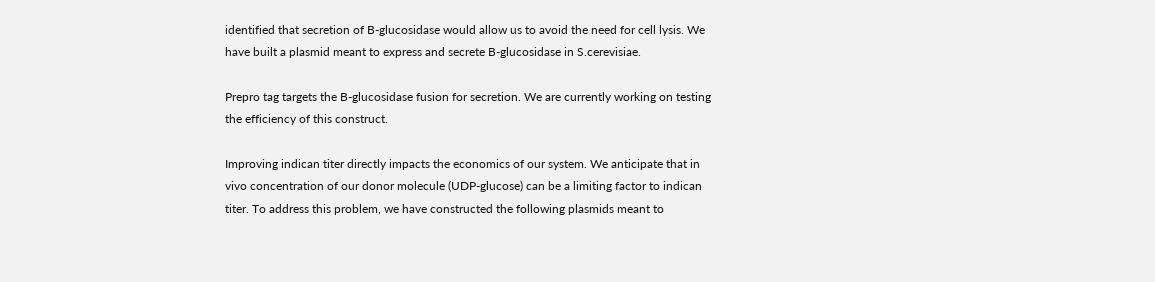identified that secretion of B-glucosidase would allow us to avoid the need for cell lysis. We have built a plasmid meant to express and secrete B-glucosidase in S.cerevisiae.

Prepro tag targets the B-glucosidase fusion for secretion. We are currently working on testing the efficiency of this construct.

Improving indican titer directly impacts the economics of our system. We anticipate that in vivo concentration of our donor molecule (UDP-glucose) can be a limiting factor to indican titer. To address this problem, we have constructed the following plasmids meant to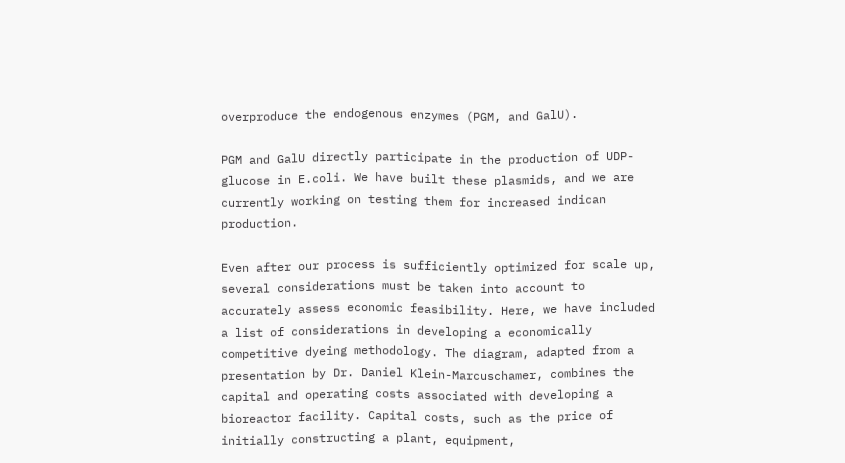overproduce the endogenous enzymes (PGM, and GalU).

PGM and GalU directly participate in the production of UDP-glucose in E.coli. We have built these plasmids, and we are currently working on testing them for increased indican production.

Even after our process is sufficiently optimized for scale up, several considerations must be taken into account to accurately assess economic feasibility. Here, we have included a list of considerations in developing a economically competitive dyeing methodology. The diagram, adapted from a presentation by Dr. Daniel Klein-Marcuschamer, combines the capital and operating costs associated with developing a bioreactor facility. Capital costs, such as the price of initially constructing a plant, equipment,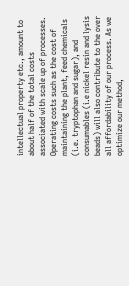intellectual property etc., amount to about half of the total costs associated with scale up of processes. Operating costs such as the cost of maintaining the plant, feed chemicals (i.e. tryptophan and sugar), and consumables (i.e nickel resin and lysis beads) will also contribute to the over all affordability of our process. As we optimize our method,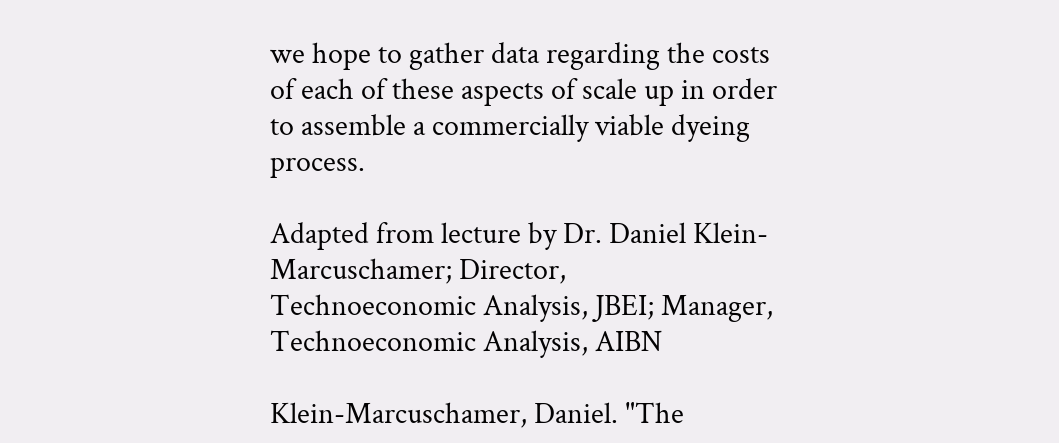we hope to gather data regarding the costs of each of these aspects of scale up in order to assemble a commercially viable dyeing process.

Adapted from lecture by Dr. Daniel Klein-Marcuschamer; Director, Technoeconomic Analysis, JBEI; Manager, Technoeconomic Analysis, AIBN

Klein-Marcuschamer, Daniel. "The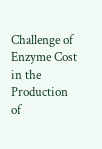Challenge of Enzyme Cost in the Production of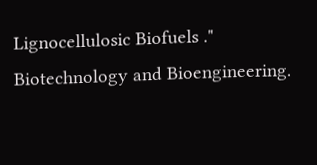Lignocellulosic Biofuels ." Biotechnology and Bioengineering.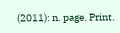(2011): n. page. Print.